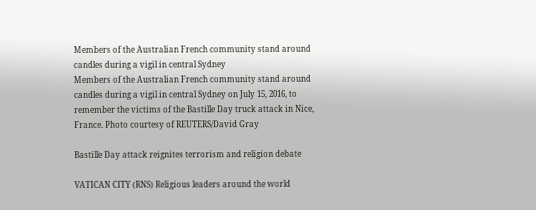Members of the Australian French community stand around candles during a vigil in central Sydney
Members of the Australian French community stand around candles during a vigil in central Sydney on July 15, 2016, to remember the victims of the Bastille Day truck attack in Nice, France. Photo courtesy of REUTERS/David Gray

Bastille Day attack reignites terrorism and religion debate

VATICAN CITY (RNS) Religious leaders around the world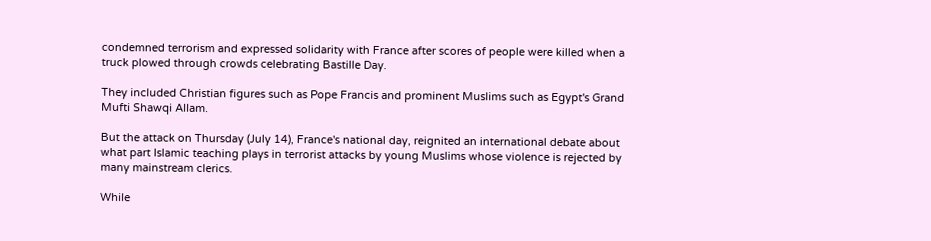condemned terrorism and expressed solidarity with France after scores of people were killed when a truck plowed through crowds celebrating Bastille Day.

They included Christian figures such as Pope Francis and prominent Muslims such as Egypt's Grand Mufti Shawqi Allam.

But the attack on Thursday (July 14), France's national day, reignited an international debate about what part Islamic teaching plays in terrorist attacks by young Muslims whose violence is rejected by many mainstream clerics.

While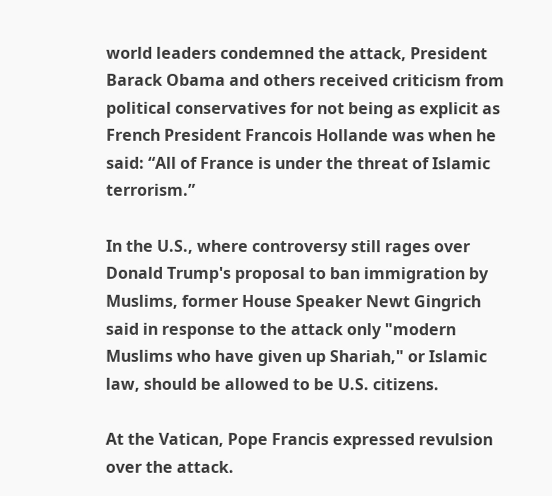world leaders condemned the attack, President Barack Obama and others received criticism from political conservatives for not being as explicit as French President Francois Hollande was when he said: “All of France is under the threat of Islamic terrorism.”

In the U.S., where controversy still rages over Donald Trump's proposal to ban immigration by Muslims, former House Speaker Newt Gingrich said in response to the attack only "modern Muslims who have given up Shariah," or Islamic law, should be allowed to be U.S. citizens.

At the Vatican, Pope Francis expressed revulsion over the attack.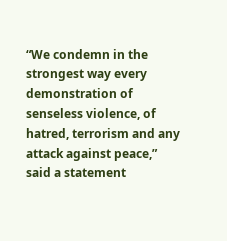“We condemn in the strongest way every demonstration of senseless violence, of hatred, terrorism and any attack against peace,” said a statement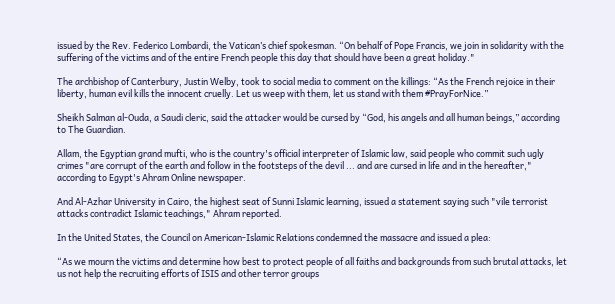issued by the Rev. Federico Lombardi, the Vatican’s chief spokesman. “On behalf of Pope Francis, we join in solidarity with the suffering of the victims and of the entire French people this day that should have been a great holiday."

The archbishop of Canterbury, Justin Welby, took to social media to comment on the killings: “As the French rejoice in their liberty, human evil kills the innocent cruelly. Let us weep with them, let us stand with them #PrayForNice.”

Sheikh Salman al-Ouda, a Saudi cleric, said the attacker would be cursed by “God, his angels and all human beings,” according to The Guardian.

Allam, the Egyptian grand mufti, who is the country's official interpreter of Islamic law, said people who commit such ugly crimes "are corrupt of the earth and follow in the footsteps of the devil ... and are cursed in life and in the hereafter," according to Egypt's Ahram Online newspaper.

And Al-Azhar University in Cairo, the highest seat of Sunni Islamic learning, issued a statement saying such "vile terrorist attacks contradict Islamic teachings," Ahram reported.

In the United States, the Council on American-Islamic Relations condemned the massacre and issued a plea:

“As we mourn the victims and determine how best to protect people of all faiths and backgrounds from such brutal attacks, let us not help the recruiting efforts of ISIS and other terror groups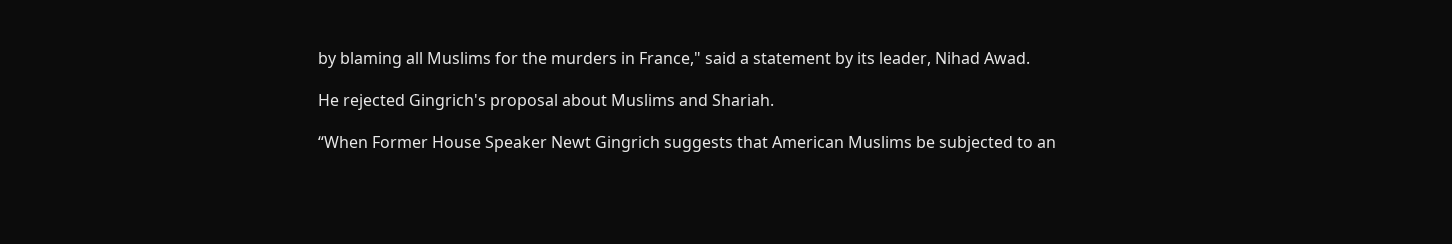by blaming all Muslims for the murders in France," said a statement by its leader, Nihad Awad.

He rejected Gingrich's proposal about Muslims and Shariah.

“When Former House Speaker Newt Gingrich suggests that American Muslims be subjected to an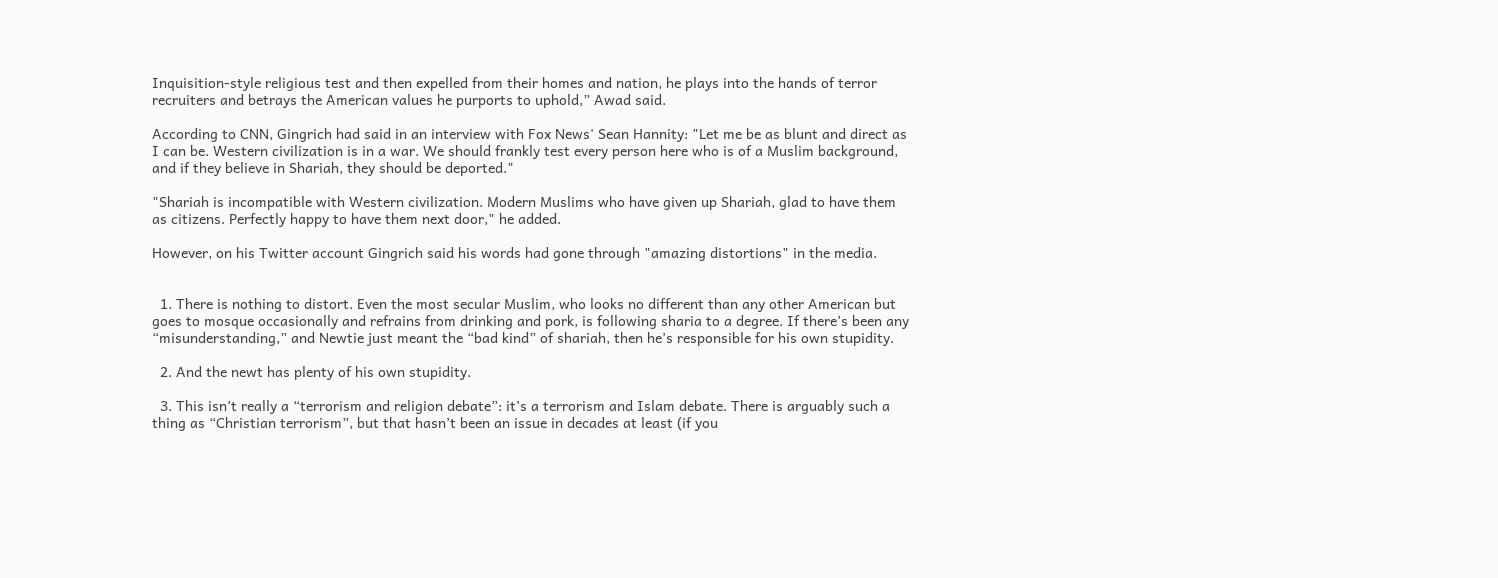Inquisition-style religious test and then expelled from their homes and nation, he plays into the hands of terror recruiters and betrays the American values he purports to uphold,” Awad said.

According to CNN, Gingrich had said in an interview with Fox News' Sean Hannity: "Let me be as blunt and direct as I can be. Western civilization is in a war. We should frankly test every person here who is of a Muslim background, and if they believe in Shariah, they should be deported."

"Shariah is incompatible with Western civilization. Modern Muslims who have given up Shariah, glad to have them as citizens. Perfectly happy to have them next door," he added.

However, on his Twitter account Gingrich said his words had gone through "amazing distortions" in the media.


  1. There is nothing to distort. Even the most secular Muslim, who looks no different than any other American but goes to mosque occasionally and refrains from drinking and pork, is following sharia to a degree. If there’s been any “misunderstanding,” and Newtie just meant the “bad kind” of shariah, then he’s responsible for his own stupidity.

  2. And the newt has plenty of his own stupidity.

  3. This isn’t really a “terrorism and religion debate”: it’s a terrorism and Islam debate. There is arguably such a thing as “Christian terrorism”, but that hasn’t been an issue in decades at least (if you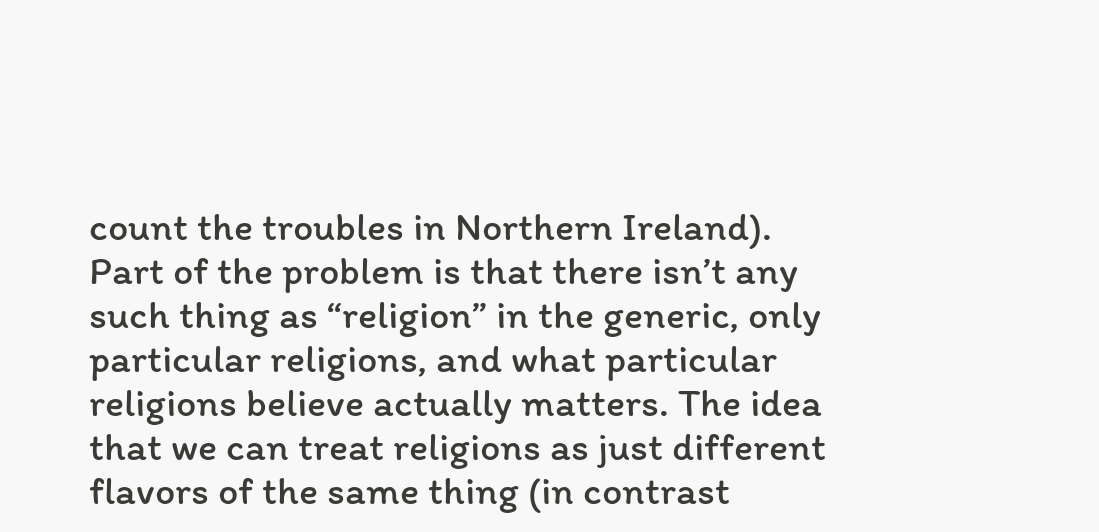count the troubles in Northern Ireland). Part of the problem is that there isn’t any such thing as “religion” in the generic, only particular religions, and what particular religions believe actually matters. The idea that we can treat religions as just different flavors of the same thing (in contrast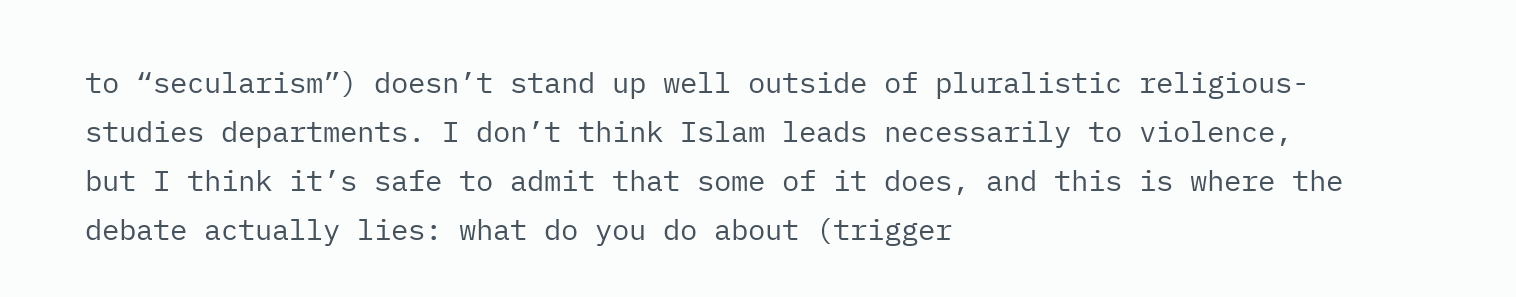to “secularism”) doesn’t stand up well outside of pluralistic religious-studies departments. I don’t think Islam leads necessarily to violence, but I think it’s safe to admit that some of it does, and this is where the debate actually lies: what do you do about (trigger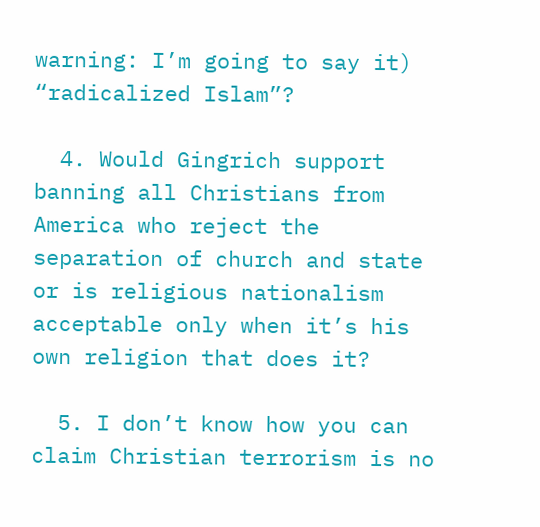warning: I’m going to say it) “radicalized Islam”?

  4. Would Gingrich support banning all Christians from America who reject the separation of church and state or is religious nationalism acceptable only when it’s his own religion that does it?

  5. I don’t know how you can claim Christian terrorism is no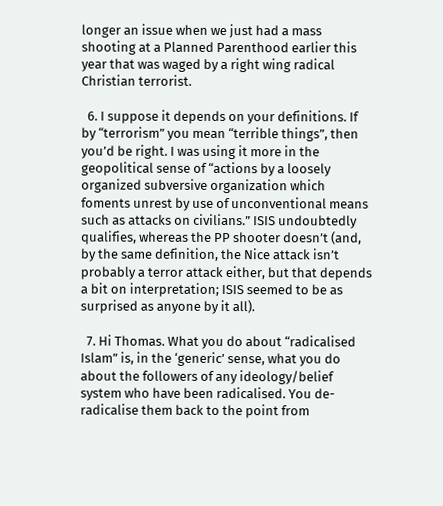longer an issue when we just had a mass shooting at a Planned Parenthood earlier this year that was waged by a right wing radical Christian terrorist.

  6. I suppose it depends on your definitions. If by “terrorism” you mean “terrible things”, then you’d be right. I was using it more in the geopolitical sense of “actions by a loosely organized subversive organization which foments unrest by use of unconventional means such as attacks on civilians.” ISIS undoubtedly qualifies, whereas the PP shooter doesn’t (and, by the same definition, the Nice attack isn’t probably a terror attack either, but that depends a bit on interpretation; ISIS seemed to be as surprised as anyone by it all).

  7. Hi Thomas. What you do about “radicalised Islam” is, in the ‘generic’ sense, what you do about the followers of any ideology/belief system who have been radicalised. You de-radicalise them back to the point from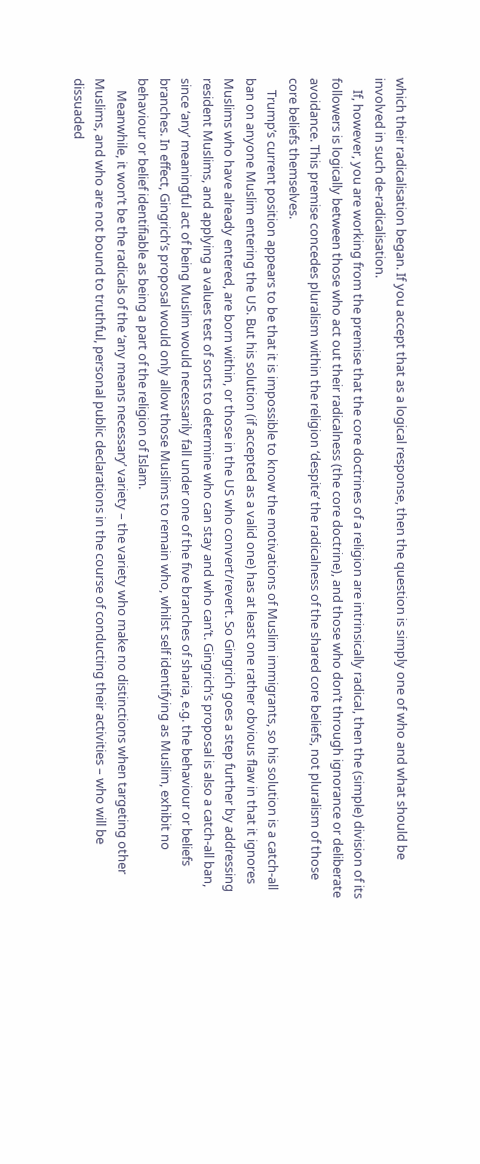which their radicalisation began. If you accept that as a logical response, then the question is simply one of who and what should be involved in such de-radicalisation.
    If, however, you are working from the premise that the core doctrines of a religion are intrinsically radical, then the (simple) division of its followers is logically between those who act out their radicalness (the core doctrine), and those who don’t through ignorance or deliberate avoidance. This premise concedes pluralism within the religion ‘despite’ the radicalness of the shared core beliefs, not pluralism of those core beliefs themselves.
    Trump’s current position appears to be that it is impossible to know the motivations of Muslim immigrants, so his solution is a catch-all ban on anyone Muslim entering the US. But his solution (if accepted as a valid one) has at least one rather obvious flaw in that it ignores Muslims who have already entered, are born within, or those in the US who convert/revert. So Gingrich goes a step further by addressing resident Muslims, and applying a values test of sorts to determine who can stay and who can’t. Gingrich’s proposal is also a catch-all ban, since ‘any’ meaningful act of being Muslim would necessarily fall under one of the five branches of sharia, e.g. the behaviour or beliefs branches. In effect, Gingrich’s proposal would only allow those Muslims to remain who, whilst self identifying as Muslim, exhibit no behaviour or belief identifiable as being a part of the religion of Islam.
    Meanwhile, it won’t be the radicals of the ‘any means necessary’ variety – the variety who make no distinctions when targeting other Muslims, and who are not bound to truthful, personal public declarations in the course of conducting their activities – who will be dissuaded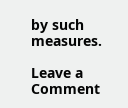by such measures.

Leave a Comment